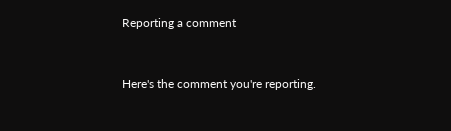Reporting a comment


Here's the comment you're reporting.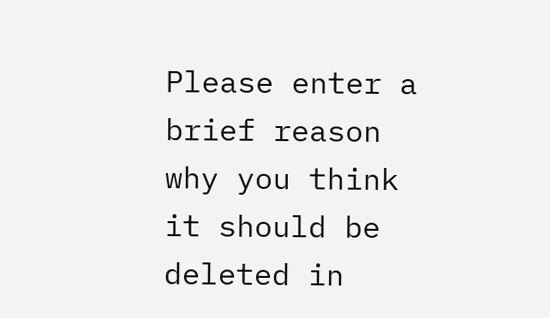Please enter a brief reason why you think it should be deleted in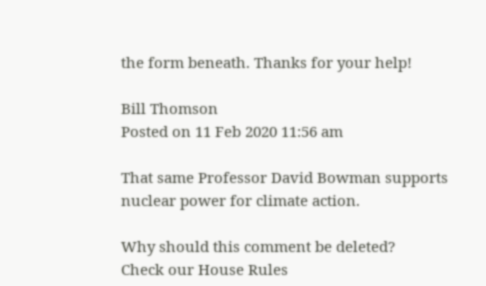the form beneath. Thanks for your help!

Bill Thomson
Posted on 11 Feb 2020 11:56 am

That same Professor David Bowman supports nuclear power for climate action.

Why should this comment be deleted?
Check our House Rules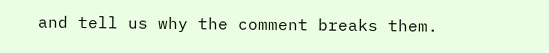and tell us why the comment breaks them.